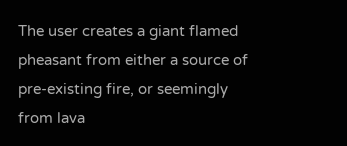The user creates a giant flamed pheasant from either a source of pre-existing fire, or seemingly from lava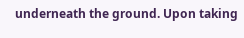underneath the ground. Upon taking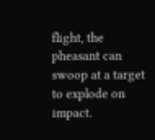flight, the pheasant can swoop at a target to explode on impact.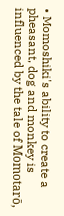• Momoshiki's ability to create a pheasant, dog and monkey is influenced by the tale of Momotarō,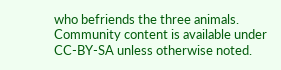who befriends the three animals.
Community content is available under CC-BY-SA unless otherwise noted.